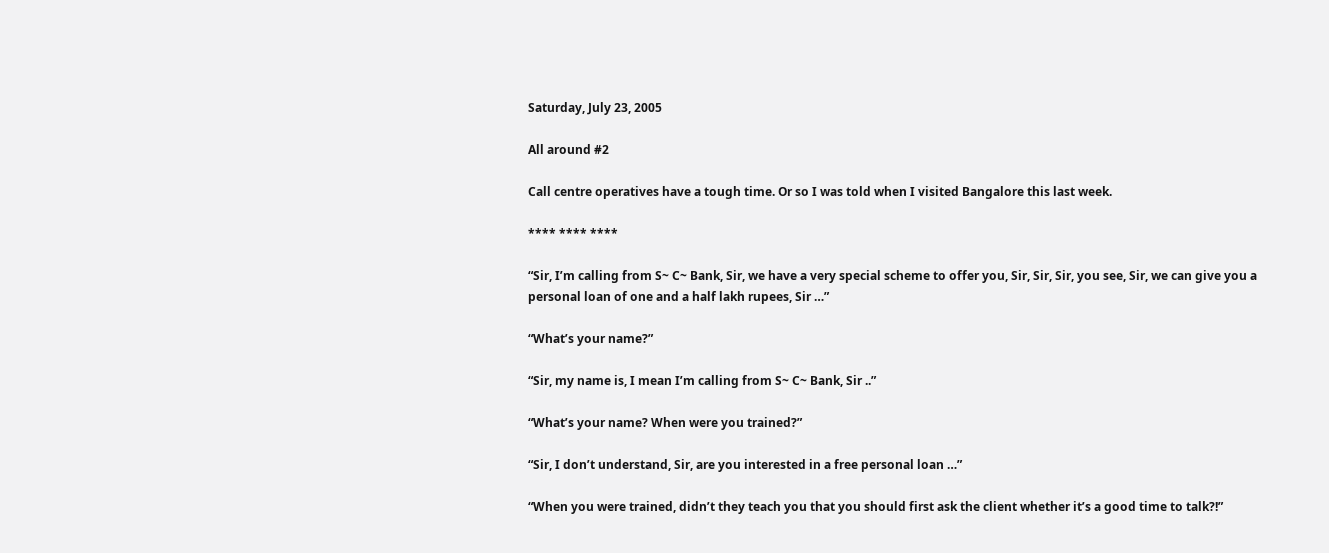Saturday, July 23, 2005

All around #2

Call centre operatives have a tough time. Or so I was told when I visited Bangalore this last week.

**** **** ****

“Sir, I’m calling from S~ C~ Bank, Sir, we have a very special scheme to offer you, Sir, Sir, Sir, you see, Sir, we can give you a personal loan of one and a half lakh rupees, Sir …”

“What’s your name?”

“Sir, my name is, I mean I’m calling from S~ C~ Bank, Sir ..”

“What’s your name? When were you trained?”

“Sir, I don’t understand, Sir, are you interested in a free personal loan …”

“When you were trained, didn’t they teach you that you should first ask the client whether it’s a good time to talk?!”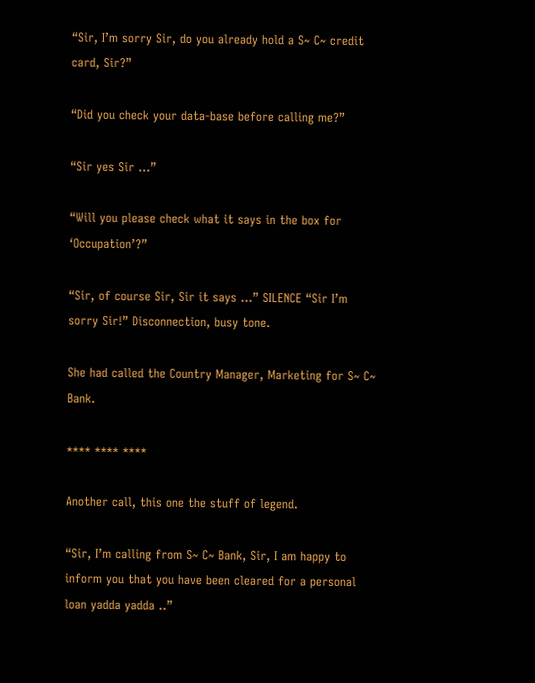“Sir, I’m sorry Sir, do you already hold a S~ C~ credit card, Sir?”

“Did you check your data-base before calling me?”

“Sir yes Sir …”

“Will you please check what it says in the box for ‘Occupation’?”

“Sir, of course Sir, Sir it says …” SILENCE “Sir I’m sorry Sir!” Disconnection, busy tone.

She had called the Country Manager, Marketing for S~ C~ Bank.

**** **** ****

Another call, this one the stuff of legend.

“Sir, I’m calling from S~ C~ Bank, Sir, I am happy to inform you that you have been cleared for a personal loan yadda yadda ..”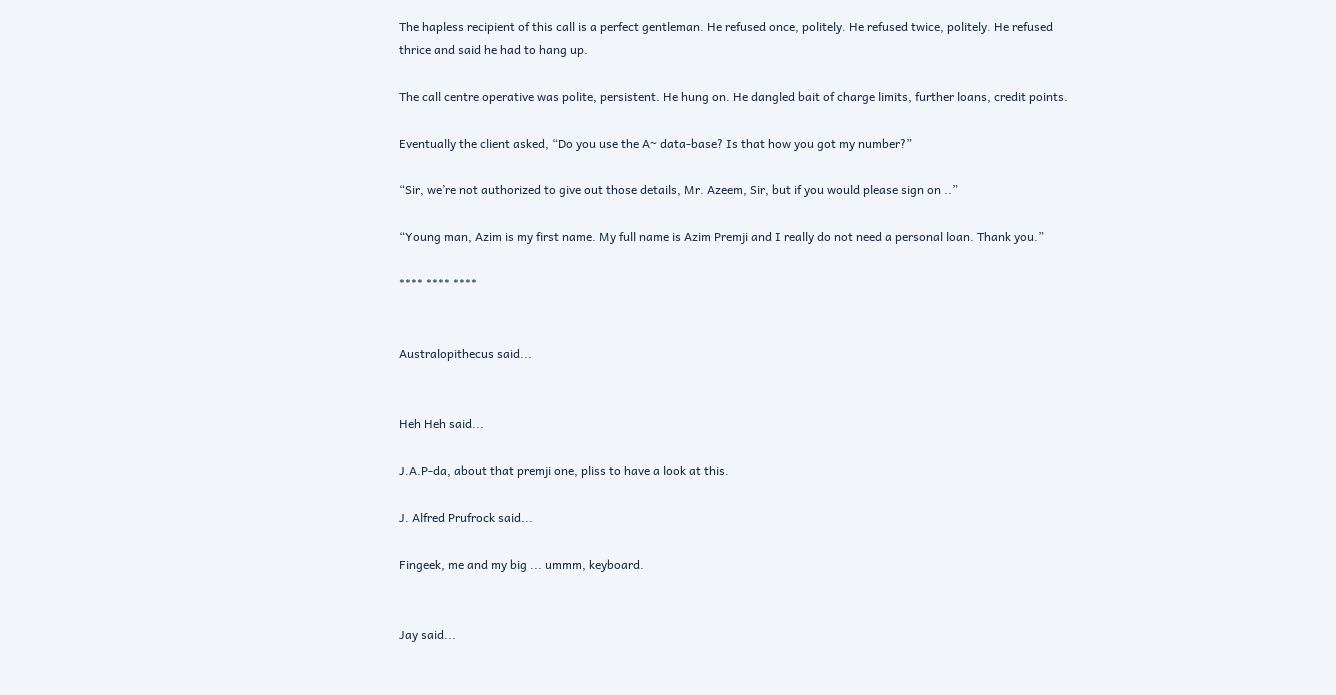The hapless recipient of this call is a perfect gentleman. He refused once, politely. He refused twice, politely. He refused thrice and said he had to hang up.

The call centre operative was polite, persistent. He hung on. He dangled bait of charge limits, further loans, credit points.

Eventually the client asked, “Do you use the A~ data-base? Is that how you got my number?”

“Sir, we’re not authorized to give out those details, Mr. Azeem, Sir, but if you would please sign on ..”

“Young man, Azim is my first name. My full name is Azim Premji and I really do not need a personal loan. Thank you.”

**** **** ****


Australopithecus said...


Heh Heh said...

J.A.P-da, about that premji one, pliss to have a look at this.

J. Alfred Prufrock said...

Fingeek, me and my big ... ummm, keyboard.


Jay said...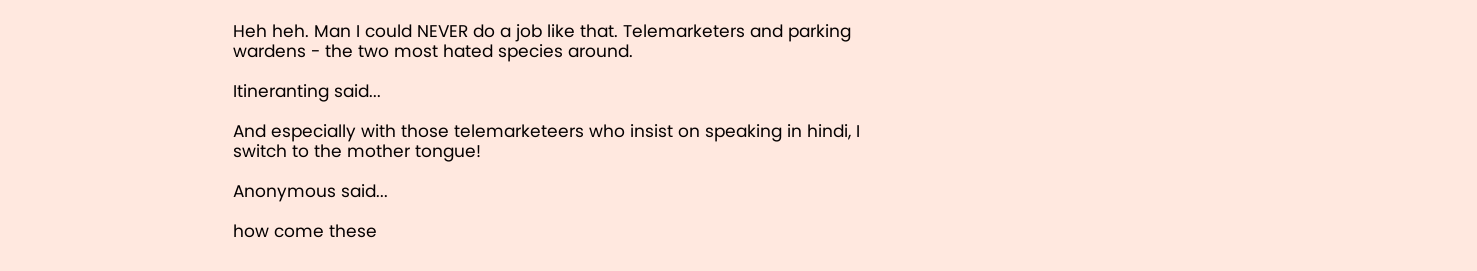Heh heh. Man I could NEVER do a job like that. Telemarketers and parking wardens - the two most hated species around.

Itineranting said...

And especially with those telemarketeers who insist on speaking in hindi, I switch to the mother tongue!

Anonymous said...

how come these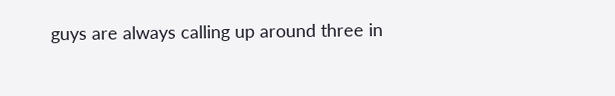guys are always calling up around three in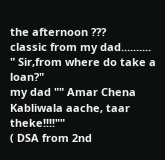the afternoon ???
classic from my dad..........
" Sir,from where do take a loan?"
my dad "" Amar Chena Kabliwala aache, taar theke!!!!""
( DSA from 2nd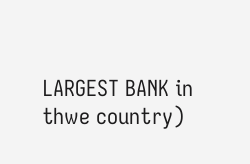LARGEST BANK in thwe country)